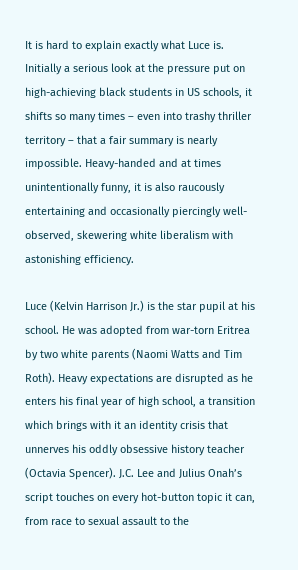It is hard to explain exactly what Luce is. Initially a serious look at the pressure put on high-achieving black students in US schools, it shifts so many times – even into trashy thriller territory – that a fair summary is nearly impossible. Heavy-handed and at times unintentionally funny, it is also raucously entertaining and occasionally piercingly well-observed, skewering white liberalism with astonishing efficiency.

Luce (Kelvin Harrison Jr.) is the star pupil at his school. He was adopted from war-torn Eritrea by two white parents (Naomi Watts and Tim Roth). Heavy expectations are disrupted as he enters his final year of high school, a transition which brings with it an identity crisis that unnerves his oddly obsessive history teacher (Octavia Spencer). J.C. Lee and Julius Onah’s script touches on every hot-button topic it can, from race to sexual assault to the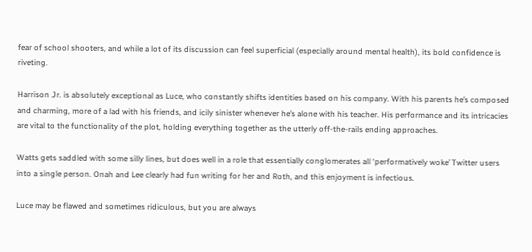fear of school shooters, and while a lot of its discussion can feel superficial (especially around mental health), its bold confidence is riveting.

Harrison Jr. is absolutely exceptional as Luce, who constantly shifts identities based on his company. With his parents he’s composed and charming, more of a lad with his friends, and icily sinister whenever he’s alone with his teacher. His performance and its intricacies are vital to the functionality of the plot, holding everything together as the utterly off-the-rails ending approaches.

Watts gets saddled with some silly lines, but does well in a role that essentially conglomerates all ‘performatively woke’ Twitter users into a single person. Onah and Lee clearly had fun writing for her and Roth, and this enjoyment is infectious.

Luce may be flawed and sometimes ridiculous, but you are always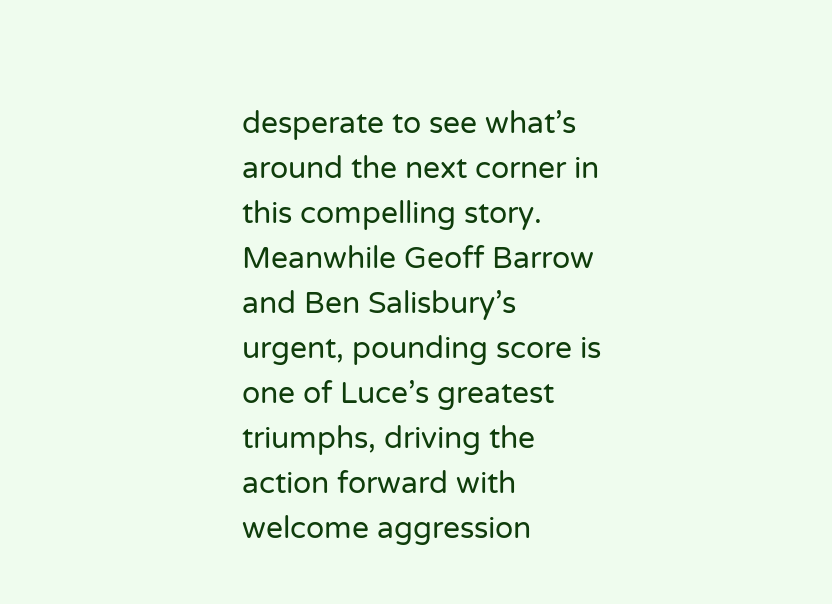desperate to see what’s around the next corner in this compelling story. Meanwhile Geoff Barrow and Ben Salisbury’s urgent, pounding score is one of Luce’s greatest triumphs, driving the action forward with welcome aggression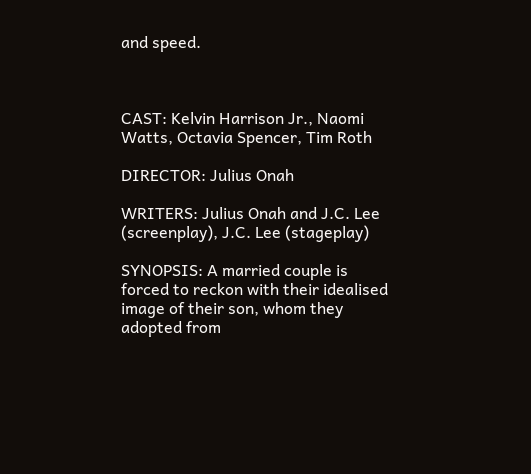and speed.



CAST: Kelvin Harrison Jr., Naomi Watts, Octavia Spencer, Tim Roth

DIRECTOR: Julius Onah

WRITERS: Julius Onah and J.C. Lee (screenplay), J.C. Lee (stageplay)

SYNOPSIS: A married couple is forced to reckon with their idealised image of their son, whom they adopted from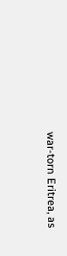war-torn Eritrea, as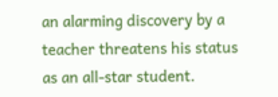an alarming discovery by a teacher threatens his status as an all-star student.